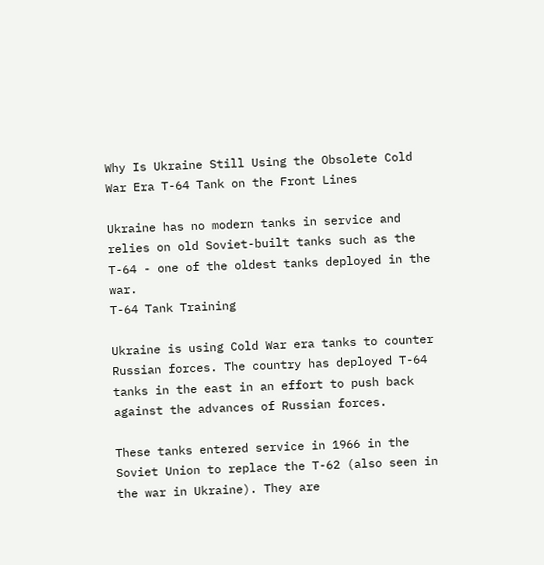Why Is Ukraine Still Using the Obsolete Cold War Era T-64 Tank on the Front Lines

Ukraine has no modern tanks in service and relies on old Soviet-built tanks such as the T-64 - one of the oldest tanks deployed in the war.
T-64 Tank Training

Ukraine is using Cold War era tanks to counter Russian forces. The country has deployed T-64 tanks in the east in an effort to push back against the advances of Russian forces.

These tanks entered service in 1966 in the Soviet Union to replace the T-62 (also seen in the war in Ukraine). They are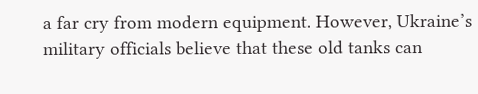a far cry from modern equipment. However, Ukraine’s military officials believe that these old tanks can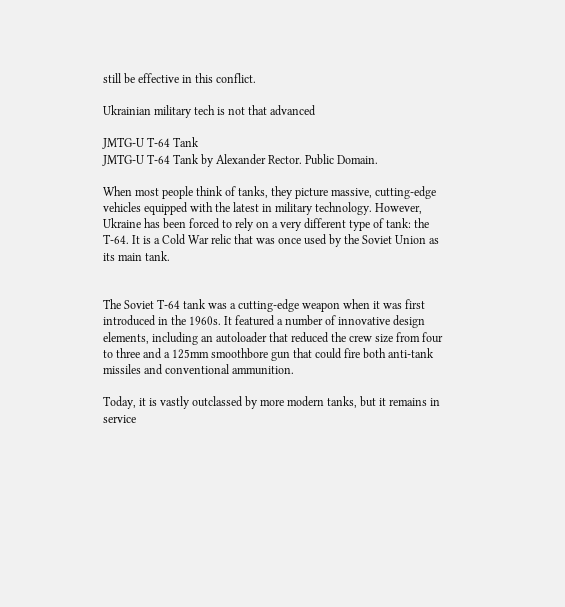still be effective in this conflict.

Ukrainian military tech is not that advanced

JMTG-U T-64 Tank
JMTG-U T-64 Tank by Alexander Rector. Public Domain.

When most people think of tanks, they picture massive, cutting-edge vehicles equipped with the latest in military technology. However, Ukraine has been forced to rely on a very different type of tank: the T-64. It is a Cold War relic that was once used by the Soviet Union as its main tank.


The Soviet T-64 tank was a cutting-edge weapon when it was first introduced in the 1960s. It featured a number of innovative design elements, including an autoloader that reduced the crew size from four to three and a 125mm smoothbore gun that could fire both anti-tank missiles and conventional ammunition.

Today, it is vastly outclassed by more modern tanks, but it remains in service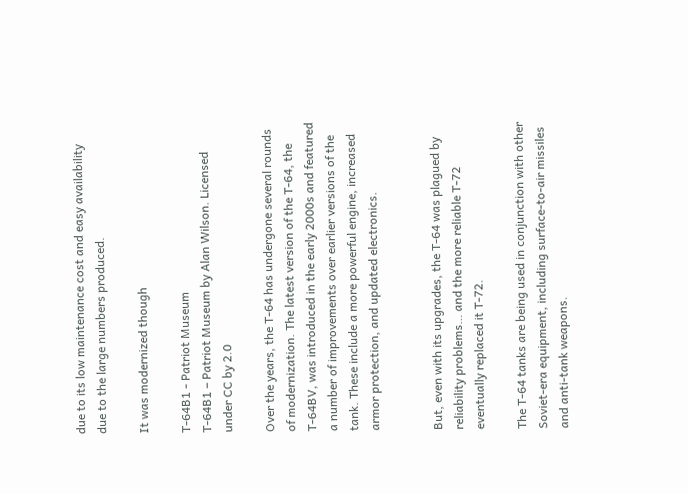due to its low maintenance cost and easy availability due to the large numbers produced.

It was modernized though

T-64B1 - Patriot Museum
T-64B1 – Patriot Museum by Alan Wilson. Licensed under CC by 2.0

Over the years, the T-64 has undergone several rounds of modernization. The latest version of the T-64, the T-64BV, was introduced in the early 2000s and featured a number of improvements over earlier versions of the tank. These include a more powerful engine, increased armor protection, and updated electronics.


But, even with its upgrades, the T-64 was plagued by reliability problems… and the more reliable T-72 eventually replaced it T-72.

The T-64 tanks are being used in conjunction with other Soviet-era equipment, including surface-to-air missiles and anti-tank weapons.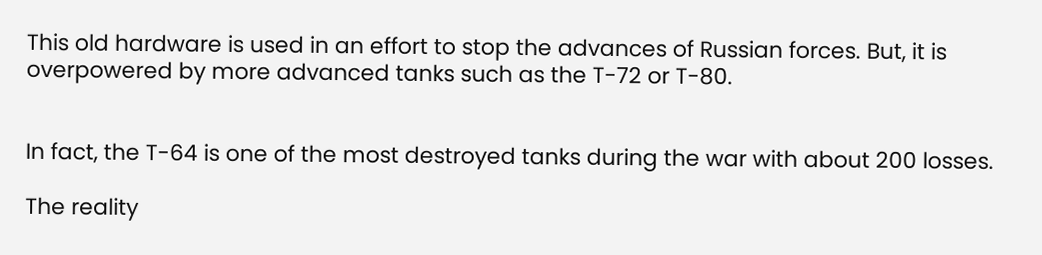This old hardware is used in an effort to stop the advances of Russian forces. But, it is overpowered by more advanced tanks such as the T-72 or T-80.


In fact, the T-64 is one of the most destroyed tanks during the war with about 200 losses.

The reality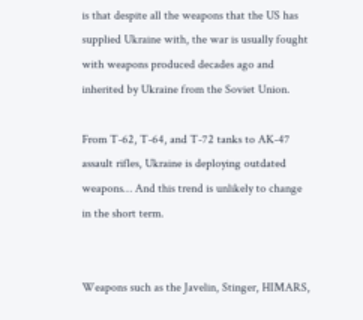is that despite all the weapons that the US has supplied Ukraine with, the war is usually fought with weapons produced decades ago and inherited by Ukraine from the Soviet Union.

From T-62, T-64, and T-72 tanks to AK-47 assault rifles, Ukraine is deploying outdated weapons… And this trend is unlikely to change in the short term.


Weapons such as the Javelin, Stinger, HIMARS,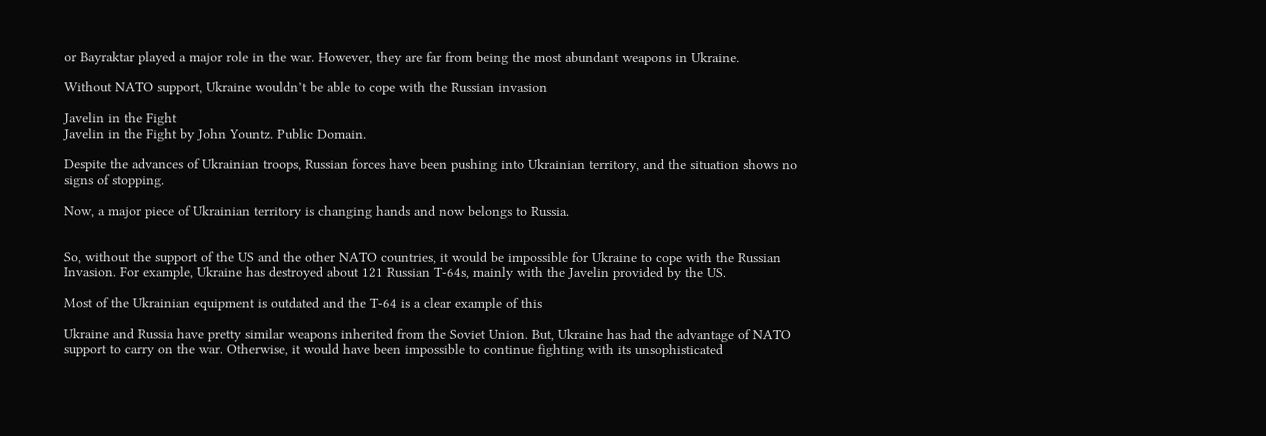or Bayraktar played a major role in the war. However, they are far from being the most abundant weapons in Ukraine.

Without NATO support, Ukraine wouldn’t be able to cope with the Russian invasion

Javelin in the Fight
Javelin in the Fight by John Yountz. Public Domain.

Despite the advances of Ukrainian troops, Russian forces have been pushing into Ukrainian territory, and the situation shows no signs of stopping.

Now, a major piece of Ukrainian territory is changing hands and now belongs to Russia.


So, without the support of the US and the other NATO countries, it would be impossible for Ukraine to cope with the Russian Invasion. For example, Ukraine has destroyed about 121 Russian T-64s, mainly with the Javelin provided by the US.

Most of the Ukrainian equipment is outdated and the T-64 is a clear example of this

Ukraine and Russia have pretty similar weapons inherited from the Soviet Union. But, Ukraine has had the advantage of NATO support to carry on the war. Otherwise, it would have been impossible to continue fighting with its unsophisticated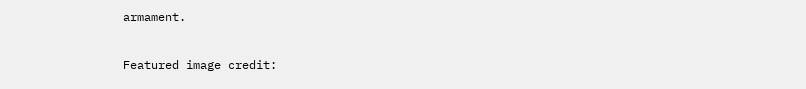armament.

Featured image credit: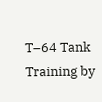T–64 Tank Training by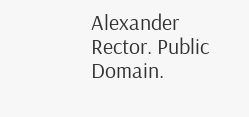Alexander Rector. Public Domain.